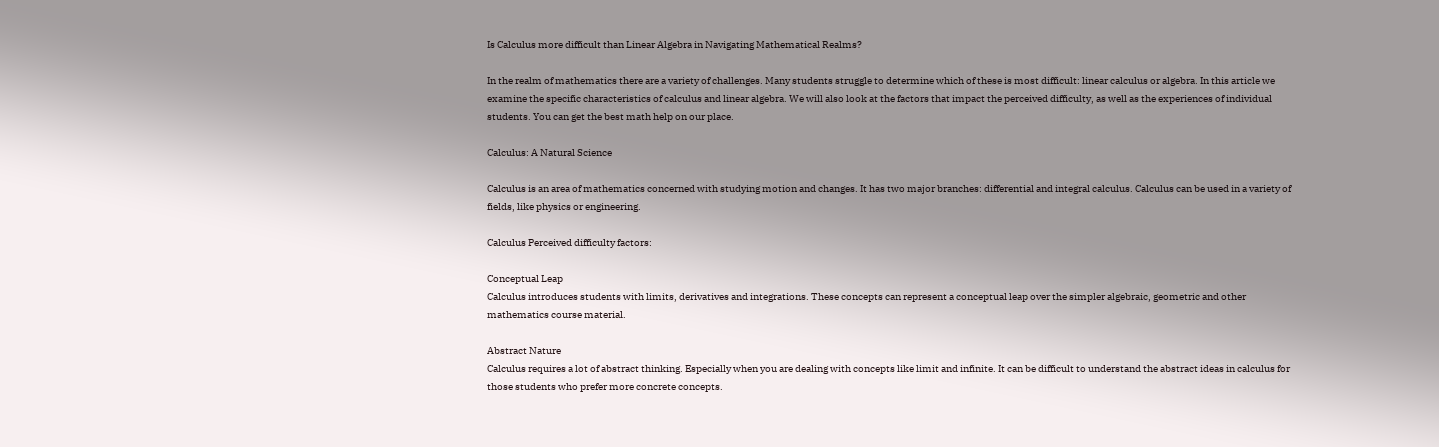Is Calculus more difficult than Linear Algebra in Navigating Mathematical Realms?

In the realm of mathematics there are a variety of challenges. Many students struggle to determine which of these is most difficult: linear calculus or algebra. In this article we examine the specific characteristics of calculus and linear algebra. We will also look at the factors that impact the perceived difficulty, as well as the experiences of individual students. You can get the best math help on our place.

Calculus: A Natural Science

Calculus is an area of mathematics concerned with studying motion and changes. It has two major branches: differential and integral calculus. Calculus can be used in a variety of fields, like physics or engineering.

Calculus Perceived difficulty factors:

Conceptual Leap
Calculus introduces students with limits, derivatives and integrations. These concepts can represent a conceptual leap over the simpler algebraic, geometric and other mathematics course material.

Abstract Nature
Calculus requires a lot of abstract thinking. Especially when you are dealing with concepts like limit and infinite. It can be difficult to understand the abstract ideas in calculus for those students who prefer more concrete concepts.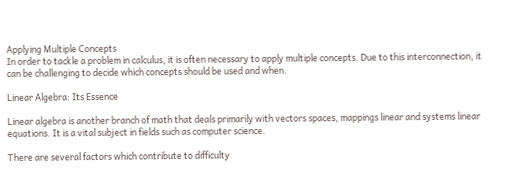Applying Multiple Concepts
In order to tackle a problem in calculus, it is often necessary to apply multiple concepts. Due to this interconnection, it can be challenging to decide which concepts should be used and when.

Linear Algebra: Its Essence

Linear algebra is another branch of math that deals primarily with vectors spaces, mappings linear and systems linear equations. It is a vital subject in fields such as computer science.

There are several factors which contribute to difficulty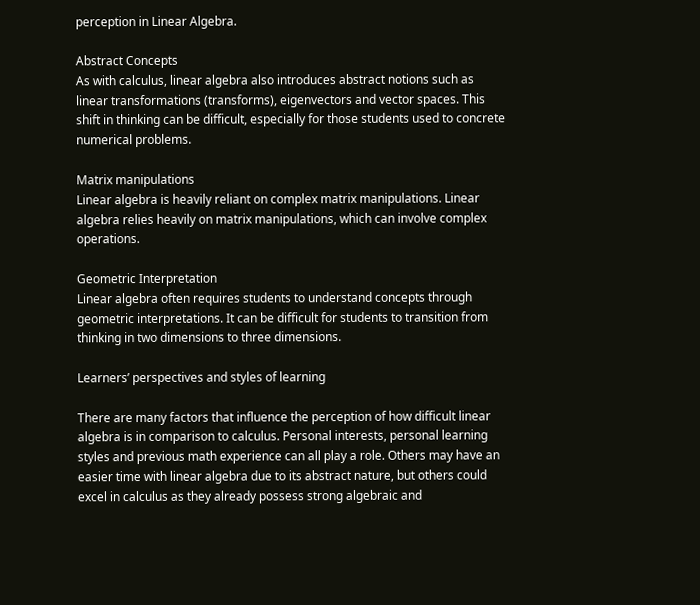perception in Linear Algebra.

Abstract Concepts
As with calculus, linear algebra also introduces abstract notions such as linear transformations (transforms), eigenvectors and vector spaces. This shift in thinking can be difficult, especially for those students used to concrete numerical problems.

Matrix manipulations
Linear algebra is heavily reliant on complex matrix manipulations. Linear algebra relies heavily on matrix manipulations, which can involve complex operations.

Geometric Interpretation
Linear algebra often requires students to understand concepts through geometric interpretations. It can be difficult for students to transition from thinking in two dimensions to three dimensions.

Learners’ perspectives and styles of learning

There are many factors that influence the perception of how difficult linear algebra is in comparison to calculus. Personal interests, personal learning styles and previous math experience can all play a role. Others may have an easier time with linear algebra due to its abstract nature, but others could excel in calculus as they already possess strong algebraic and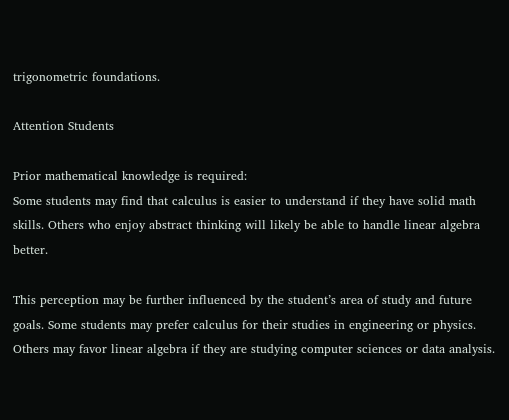trigonometric foundations.

Attention Students

Prior mathematical knowledge is required:
Some students may find that calculus is easier to understand if they have solid math skills. Others who enjoy abstract thinking will likely be able to handle linear algebra better.

This perception may be further influenced by the student’s area of study and future goals. Some students may prefer calculus for their studies in engineering or physics. Others may favor linear algebra if they are studying computer sciences or data analysis.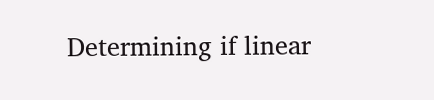Determining if linear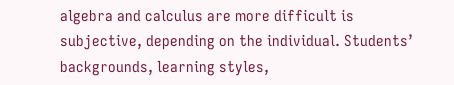algebra and calculus are more difficult is subjective, depending on the individual. Students’ backgrounds, learning styles,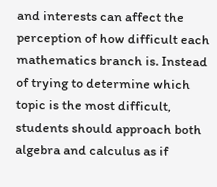and interests can affect the perception of how difficult each mathematics branch is. Instead of trying to determine which topic is the most difficult, students should approach both algebra and calculus as if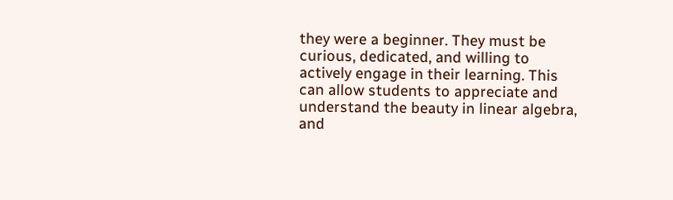they were a beginner. They must be curious, dedicated, and willing to actively engage in their learning. This can allow students to appreciate and understand the beauty in linear algebra, and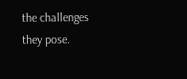the challenges they pose.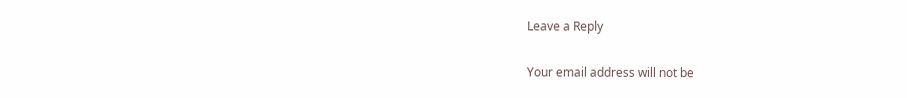Leave a Reply

Your email address will not be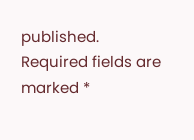published. Required fields are marked *